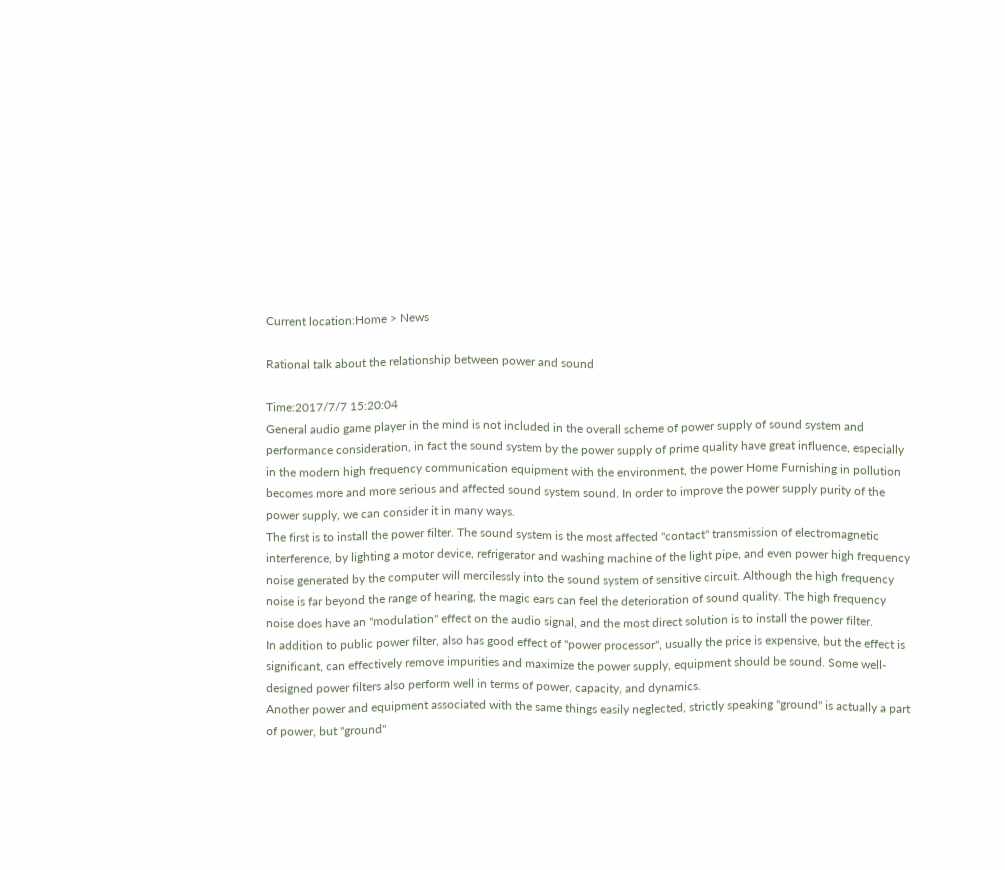Current location:Home > News

Rational talk about the relationship between power and sound

Time:2017/7/7 15:20:04
General audio game player in the mind is not included in the overall scheme of power supply of sound system and performance consideration, in fact the sound system by the power supply of prime quality have great influence, especially in the modern high frequency communication equipment with the environment, the power Home Furnishing in pollution becomes more and more serious and affected sound system sound. In order to improve the power supply purity of the power supply, we can consider it in many ways.
The first is to install the power filter. The sound system is the most affected "contact" transmission of electromagnetic interference, by lighting a motor device, refrigerator and washing machine of the light pipe, and even power high frequency noise generated by the computer will mercilessly into the sound system of sensitive circuit. Although the high frequency noise is far beyond the range of hearing, the magic ears can feel the deterioration of sound quality. The high frequency noise does have an "modulation" effect on the audio signal, and the most direct solution is to install the power filter.
In addition to public power filter, also has good effect of "power processor", usually the price is expensive, but the effect is significant, can effectively remove impurities and maximize the power supply, equipment should be sound. Some well-designed power filters also perform well in terms of power, capacity, and dynamics.
Another power and equipment associated with the same things easily neglected, strictly speaking "ground" is actually a part of power, but "ground"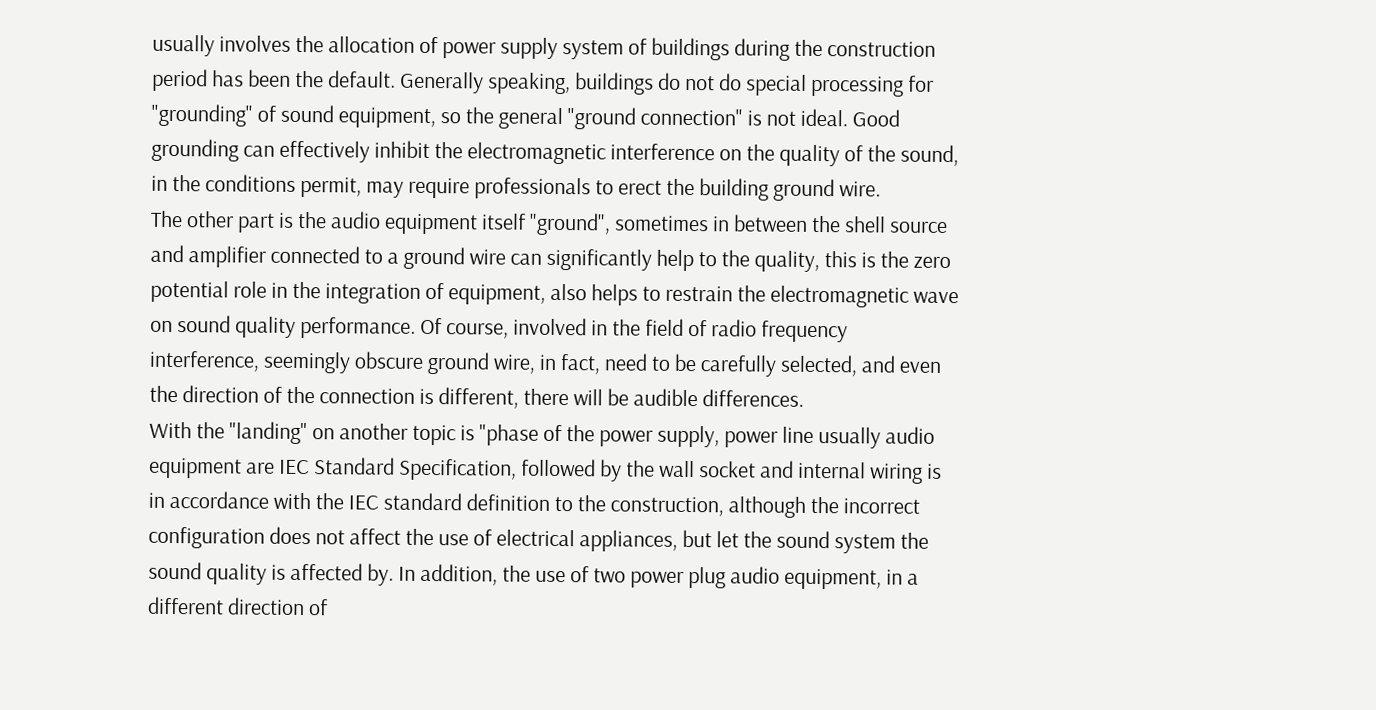usually involves the allocation of power supply system of buildings during the construction period has been the default. Generally speaking, buildings do not do special processing for "grounding" of sound equipment, so the general "ground connection" is not ideal. Good grounding can effectively inhibit the electromagnetic interference on the quality of the sound, in the conditions permit, may require professionals to erect the building ground wire.
The other part is the audio equipment itself "ground", sometimes in between the shell source and amplifier connected to a ground wire can significantly help to the quality, this is the zero potential role in the integration of equipment, also helps to restrain the electromagnetic wave on sound quality performance. Of course, involved in the field of radio frequency interference, seemingly obscure ground wire, in fact, need to be carefully selected, and even the direction of the connection is different, there will be audible differences.
With the "landing" on another topic is "phase of the power supply, power line usually audio equipment are IEC Standard Specification, followed by the wall socket and internal wiring is in accordance with the IEC standard definition to the construction, although the incorrect configuration does not affect the use of electrical appliances, but let the sound system the sound quality is affected by. In addition, the use of two power plug audio equipment, in a different direction of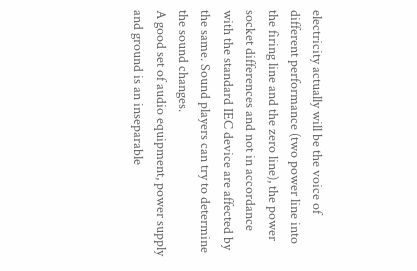electricity actually will be the voice of different performance (two power line into the firing line and the zero line), the power socket differences and not in accordance with the standard IEC device are affected by the same. Sound players can try to determine the sound changes.
A good set of audio equipment, power supply and ground is an inseparable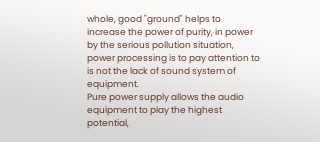whole, good "ground" helps to increase the power of purity, in power by the serious pollution situation, power processing is to pay attention to is not the lack of sound system of equipment.
Pure power supply allows the audio equipment to play the highest potential,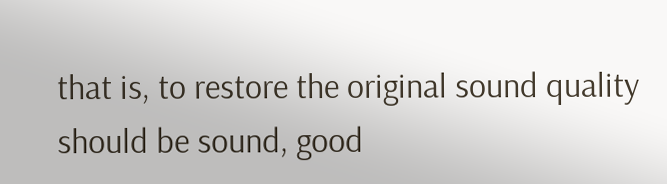that is, to restore the original sound quality should be sound, good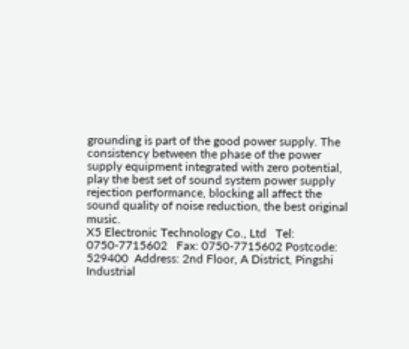grounding is part of the good power supply. The consistency between the phase of the power supply equipment integrated with zero potential, play the best set of sound system power supply rejection performance, blocking all affect the sound quality of noise reduction, the best original music.
X5 Electronic Technology Co., Ltd   Tel: 0750-7715602   Fax: 0750-7715602 Postcode: 529400  Address: 2nd Floor, A District, Pingshi Industrial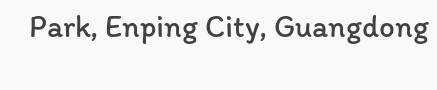Park, Enping City, Guangdong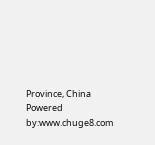Province, China Powered by:www.chuge8.com